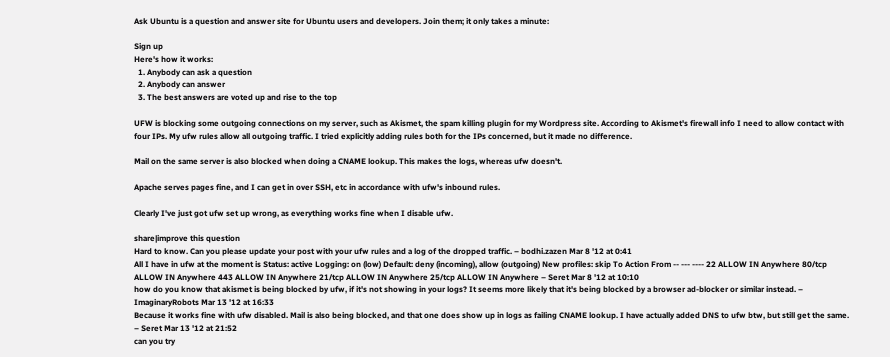Ask Ubuntu is a question and answer site for Ubuntu users and developers. Join them; it only takes a minute:

Sign up
Here's how it works:
  1. Anybody can ask a question
  2. Anybody can answer
  3. The best answers are voted up and rise to the top

UFW is blocking some outgoing connections on my server, such as Akismet, the spam killing plugin for my Wordpress site. According to Akismet's firewall info I need to allow contact with four IPs. My ufw rules allow all outgoing traffic. I tried explicitly adding rules both for the IPs concerned, but it made no difference.

Mail on the same server is also blocked when doing a CNAME lookup. This makes the logs, whereas ufw doesn't.

Apache serves pages fine, and I can get in over SSH, etc in accordance with ufw's inbound rules.

Clearly I've just got ufw set up wrong, as everything works fine when I disable ufw.

share|improve this question
Hard to know. Can you please update your post with your ufw rules and a log of the dropped traffic. – bodhi.zazen Mar 8 '12 at 0:41
All I have in ufw at the moment is Status: active Logging: on (low) Default: deny (incoming), allow (outgoing) New profiles: skip To Action From -- --- ---- 22 ALLOW IN Anywhere 80/tcp ALLOW IN Anywhere 443 ALLOW IN Anywhere 21/tcp ALLOW IN Anywhere 25/tcp ALLOW IN Anywhere – Seret Mar 8 '12 at 10:10
how do you know that akismet is being blocked by ufw, if it's not showing in your logs? It seems more likely that it's being blocked by a browser ad-blocker or similar instead. – ImaginaryRobots Mar 13 '12 at 16:33
Because it works fine with ufw disabled. Mail is also being blocked, and that one does show up in logs as failing CNAME lookup. I have actually added DNS to ufw btw, but still get the same. – Seret Mar 13 '12 at 21:52
can you try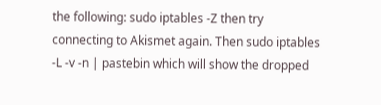the following: sudo iptables -Z then try connecting to Akismet again. Then sudo iptables -L -v -n | pastebin which will show the dropped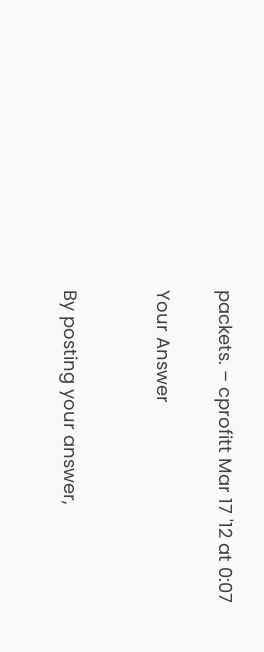packets. – cprofitt Mar 17 '12 at 0:07

Your Answer


By posting your answer,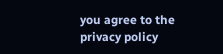you agree to the privacy policy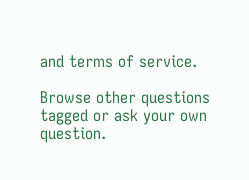and terms of service.

Browse other questions tagged or ask your own question.